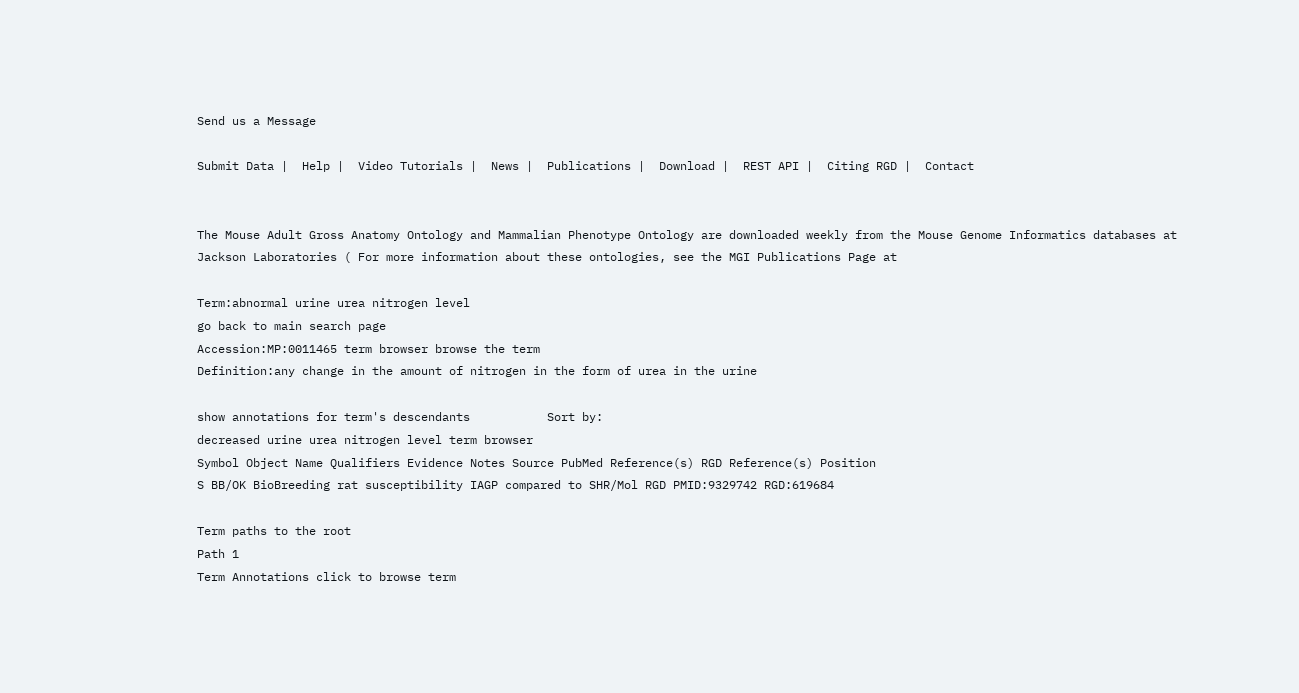Send us a Message

Submit Data |  Help |  Video Tutorials |  News |  Publications |  Download |  REST API |  Citing RGD |  Contact


The Mouse Adult Gross Anatomy Ontology and Mammalian Phenotype Ontology are downloaded weekly from the Mouse Genome Informatics databases at Jackson Laboratories ( For more information about these ontologies, see the MGI Publications Page at

Term:abnormal urine urea nitrogen level
go back to main search page
Accession:MP:0011465 term browser browse the term
Definition:any change in the amount of nitrogen in the form of urea in the urine

show annotations for term's descendants           Sort by:
decreased urine urea nitrogen level term browser
Symbol Object Name Qualifiers Evidence Notes Source PubMed Reference(s) RGD Reference(s) Position
S BB/OK BioBreeding rat susceptibility IAGP compared to SHR/Mol RGD PMID:9329742 RGD:619684

Term paths to the root
Path 1
Term Annotations click to browse term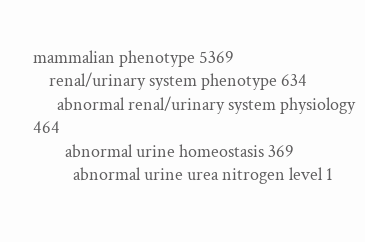mammalian phenotype 5369
    renal/urinary system phenotype 634
      abnormal renal/urinary system physiology 464
        abnormal urine homeostasis 369
          abnormal urine urea nitrogen level 1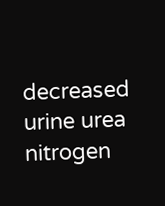decreased urine urea nitrogen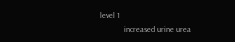level 1
            increased urine urea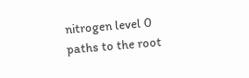nitrogen level 0
paths to the root